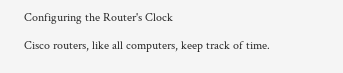Configuring the Router's Clock

Cisco routers, like all computers, keep track of time.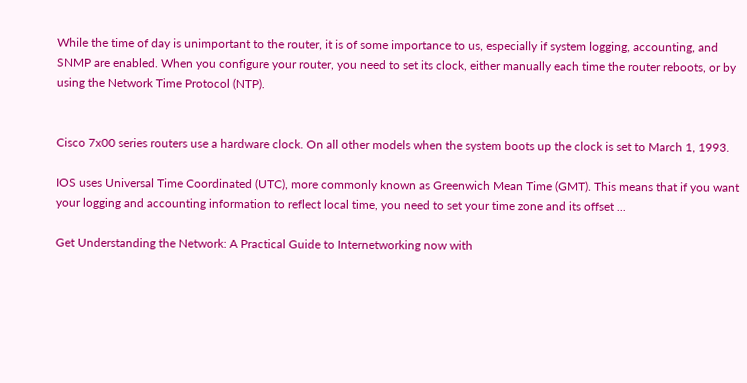While the time of day is unimportant to the router, it is of some importance to us, especially if system logging, accounting, and SNMP are enabled. When you configure your router, you need to set its clock, either manually each time the router reboots, or by using the Network Time Protocol (NTP).


Cisco 7x00 series routers use a hardware clock. On all other models when the system boots up the clock is set to March 1, 1993.

IOS uses Universal Time Coordinated (UTC), more commonly known as Greenwich Mean Time (GMT). This means that if you want your logging and accounting information to reflect local time, you need to set your time zone and its offset ...

Get Understanding the Network: A Practical Guide to Internetworking now with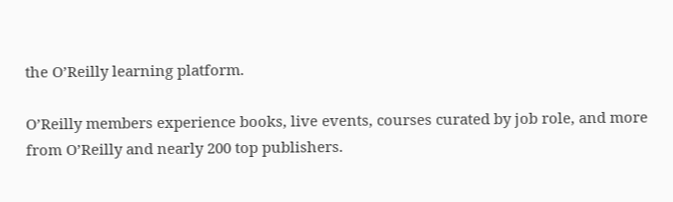the O’Reilly learning platform.

O’Reilly members experience books, live events, courses curated by job role, and more from O’Reilly and nearly 200 top publishers.